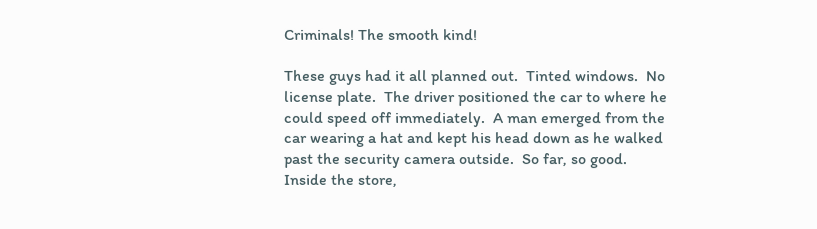Criminals! The smooth kind!

These guys had it all planned out.  Tinted windows.  No license plate.  The driver positioned the car to where he could speed off immediately.  A man emerged from the car wearing a hat and kept his head down as he walked past the security camera outside.  So far, so good.  Inside the store,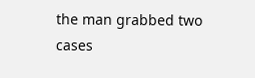the man grabbed two cases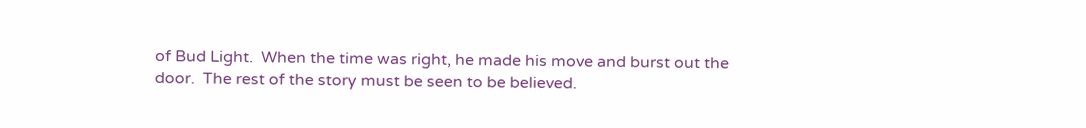of Bud Light.  When the time was right, he made his move and burst out the door.  The rest of the story must be seen to be believed.